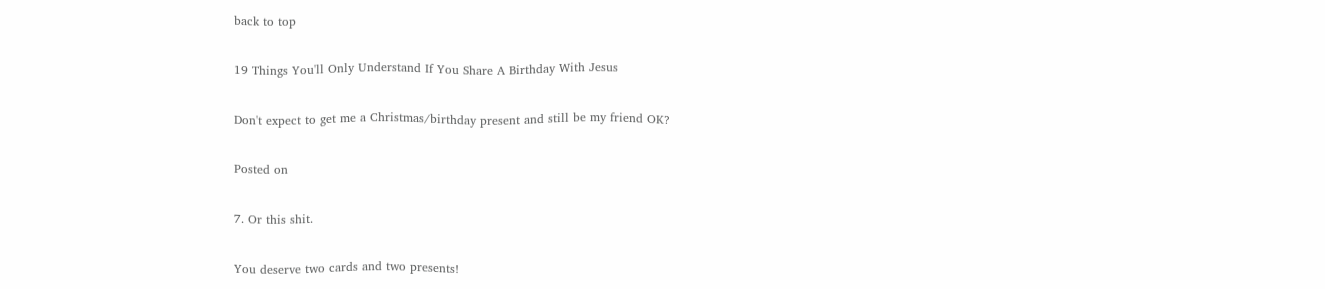back to top

19 Things You'll Only Understand If You Share A Birthday With Jesus

Don't expect to get me a Christmas/birthday present and still be my friend OK?

Posted on

7. Or this shit.

You deserve two cards and two presents!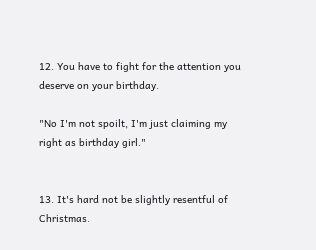12. You have to fight for the attention you deserve on your birthday.

"No I'm not spoilt, I'm just claiming my right as birthday girl."


13. It's hard not be slightly resentful of Christmas.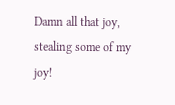Damn all that joy, stealing some of my joy!